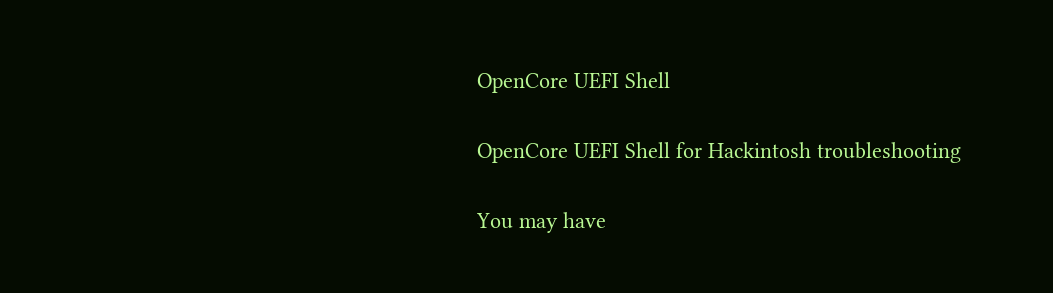OpenCore UEFI Shell

OpenCore UEFI Shell for Hackintosh troubleshooting

You may have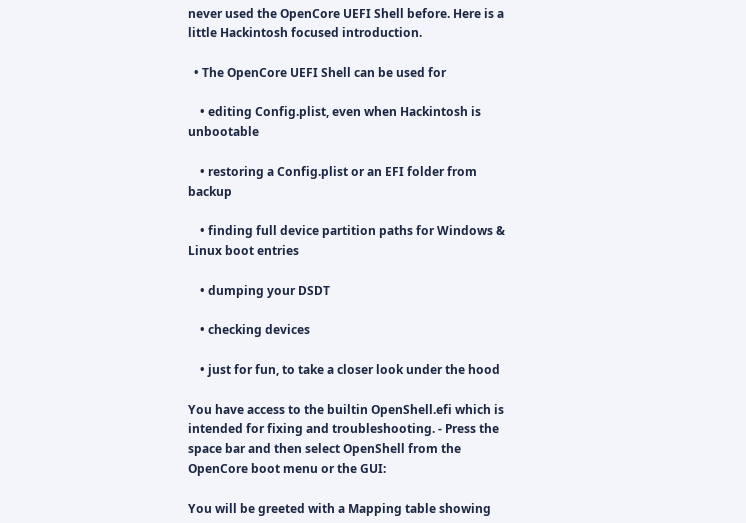never used the OpenCore UEFI Shell before. Here is a little Hackintosh focused introduction.

  • The OpenCore UEFI Shell can be used for

    • editing Config.plist, even when Hackintosh is unbootable

    • restoring a Config.plist or an EFI folder from backup

    • finding full device partition paths for Windows & Linux boot entries

    • dumping your DSDT

    • checking devices

    • just for fun, to take a closer look under the hood

You have access to the builtin OpenShell.efi which is intended for fixing and troubleshooting. - Press the space bar and then select OpenShell from the OpenCore boot menu or the GUI:

You will be greeted with a Mapping table showing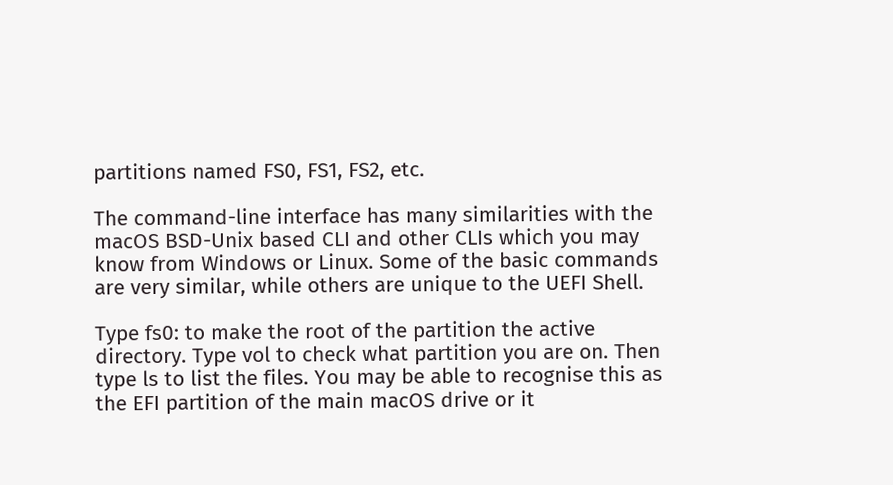partitions named FS0, FS1, FS2, etc.

The command-line interface has many similarities with the macOS BSD-Unix based CLI and other CLIs which you may know from Windows or Linux. Some of the basic commands are very similar, while others are unique to the UEFI Shell.

Type fs0: to make the root of the partition the active directory. Type vol to check what partition you are on. Then type ls to list the files. You may be able to recognise this as the EFI partition of the main macOS drive or it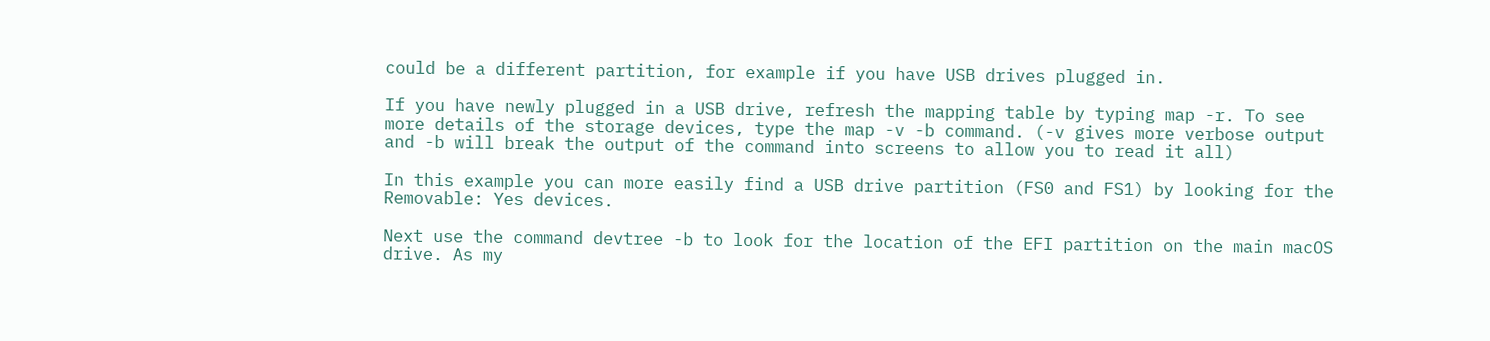could be a different partition, for example if you have USB drives plugged in.

If you have newly plugged in a USB drive, refresh the mapping table by typing map -r. To see more details of the storage devices, type the map -v -b command. (-v gives more verbose output and -b will break the output of the command into screens to allow you to read it all)

In this example you can more easily find a USB drive partition (FS0 and FS1) by looking for the Removable: Yes devices.

Next use the command devtree -b to look for the location of the EFI partition on the main macOS drive. As my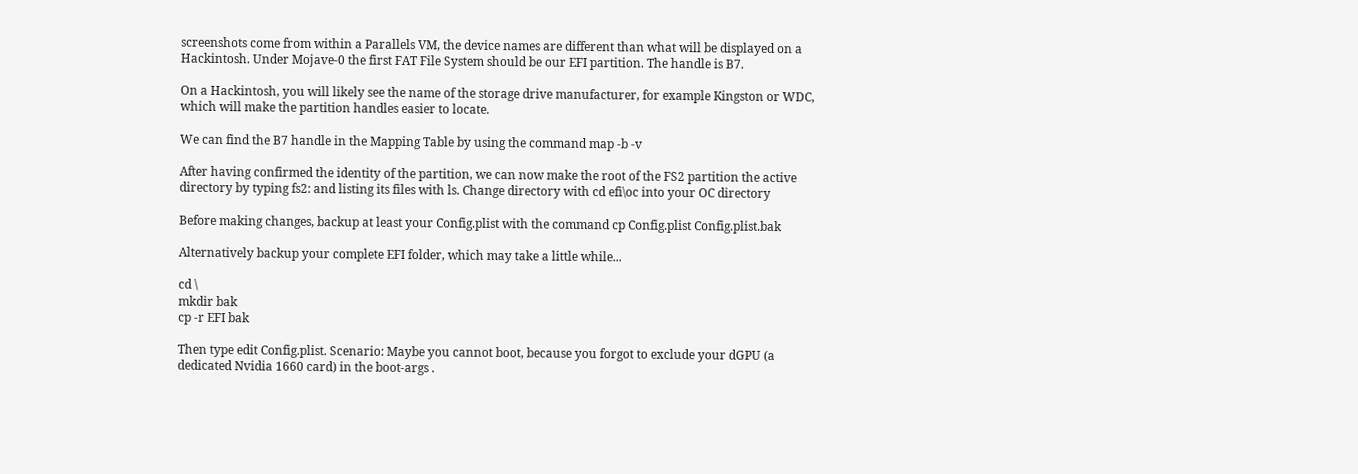screenshots come from within a Parallels VM, the device names are different than what will be displayed on a Hackintosh. Under Mojave-0 the first FAT File System should be our EFI partition. The handle is B7.

On a Hackintosh, you will likely see the name of the storage drive manufacturer, for example Kingston or WDC, which will make the partition handles easier to locate.

We can find the B7 handle in the Mapping Table by using the command map -b -v

After having confirmed the identity of the partition, we can now make the root of the FS2 partition the active directory by typing fs2: and listing its files with ls. Change directory with cd efi\oc into your OC directory

Before making changes, backup at least your Config.plist with the command cp Config.plist Config.plist.bak

Alternatively backup your complete EFI folder, which may take a little while...

cd \
mkdir bak
cp -r EFI bak

Then type edit Config.plist. Scenario: Maybe you cannot boot, because you forgot to exclude your dGPU (a dedicated Nvidia 1660 card) in the boot-args .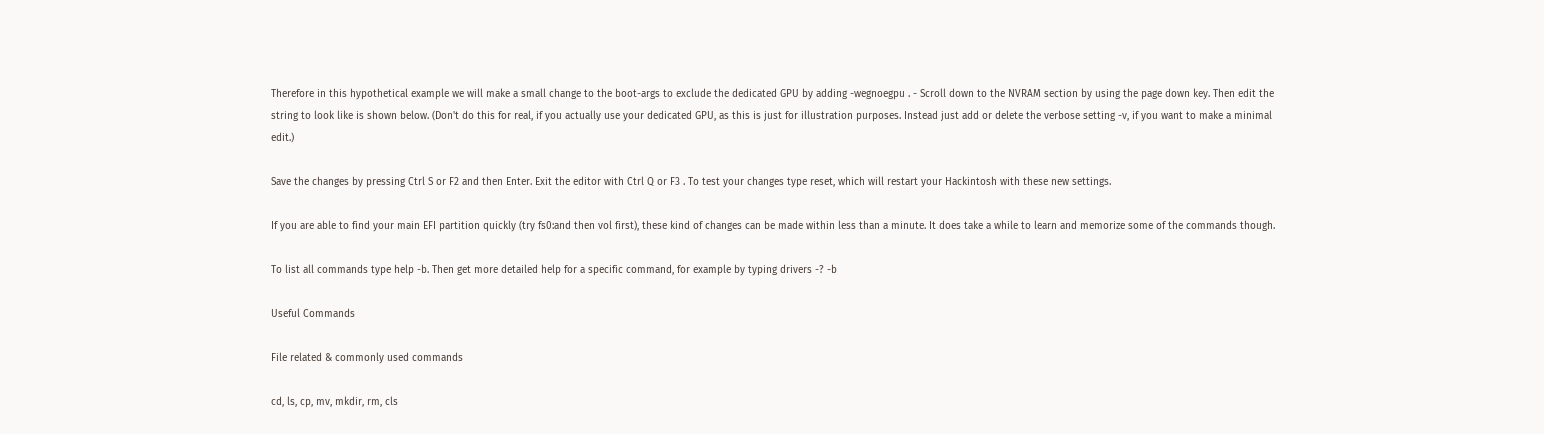Therefore in this hypothetical example we will make a small change to the boot-args to exclude the dedicated GPU by adding -wegnoegpu . - Scroll down to the NVRAM section by using the page down key. Then edit the string to look like is shown below. (Don't do this for real, if you actually use your dedicated GPU, as this is just for illustration purposes. Instead just add or delete the verbose setting -v, if you want to make a minimal edit.)

Save the changes by pressing Ctrl S or F2 and then Enter. Exit the editor with Ctrl Q or F3 . To test your changes type reset, which will restart your Hackintosh with these new settings.

If you are able to find your main EFI partition quickly (try fs0:and then vol first), these kind of changes can be made within less than a minute. It does take a while to learn and memorize some of the commands though.

To list all commands type help -b. Then get more detailed help for a specific command, for example by typing drivers -? -b

Useful Commands

File related & commonly used commands

cd, ls, cp, mv, mkdir, rm, cls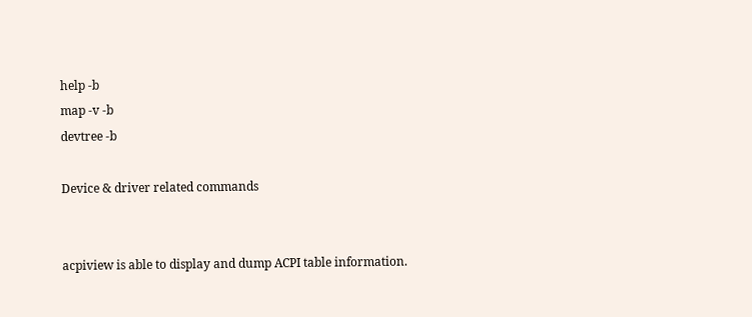help -b
map -v -b
devtree -b

Device & driver related commands


acpiview is able to display and dump ACPI table information.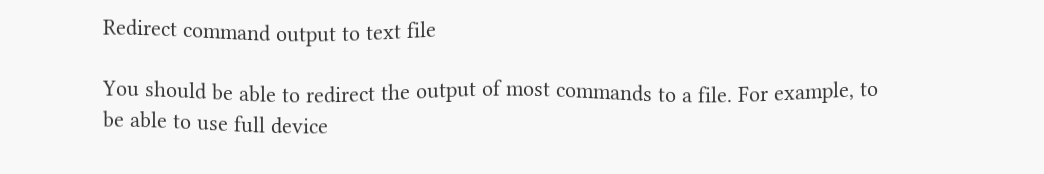Redirect command output to text file

You should be able to redirect the output of most commands to a file. For example, to be able to use full device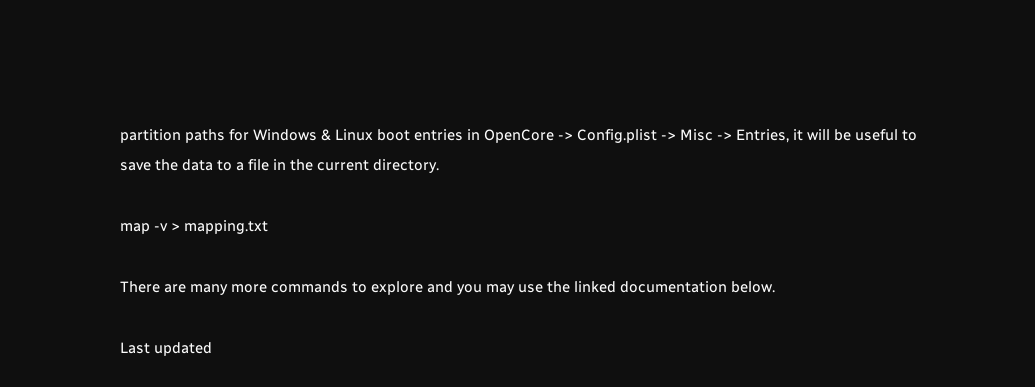partition paths for Windows & Linux boot entries in OpenCore -> Config.plist -> Misc -> Entries, it will be useful to save the data to a file in the current directory.

map -v > mapping.txt

There are many more commands to explore and you may use the linked documentation below.

Last updated